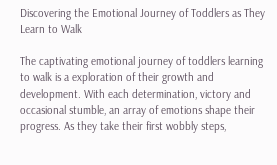Discovering the Emotional Journey of Toddlers as They Learn to Walk

The captivating emotional journey of toddlers learning to walk is a exploration of their growth and development. With each determination, victory and occasional stumble, an array of emotions shape their progress. As they take their first wobbly steps,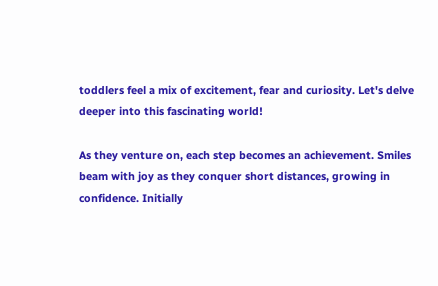toddlers feel a mix of excitement, fear and curiosity. Let's delve deeper into this fascinating world!

As they venture on, each step becomes an achievement. Smiles beam with joy as they conquer short distances, growing in confidence. Initially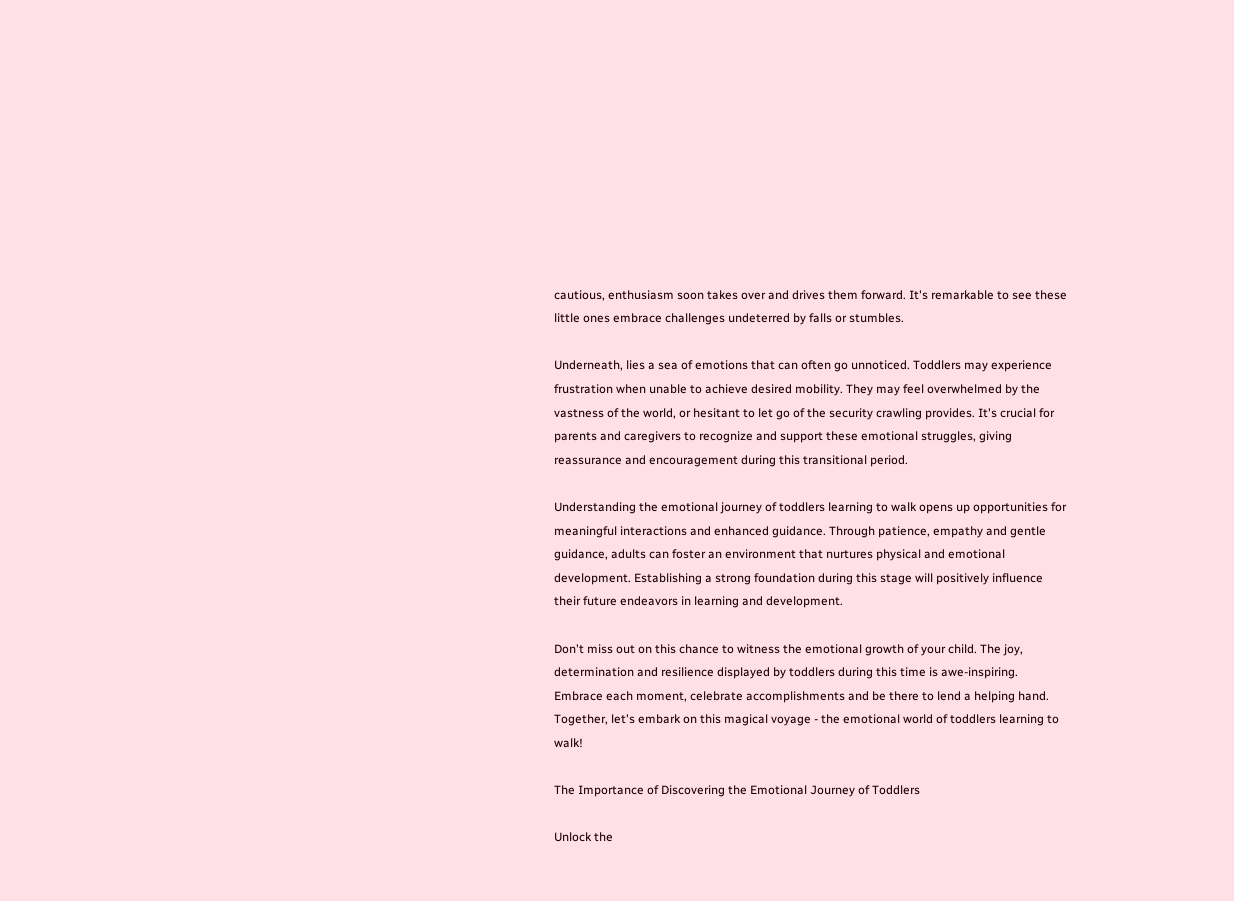cautious, enthusiasm soon takes over and drives them forward. It's remarkable to see these little ones embrace challenges undeterred by falls or stumbles.

Underneath, lies a sea of emotions that can often go unnoticed. Toddlers may experience frustration when unable to achieve desired mobility. They may feel overwhelmed by the vastness of the world, or hesitant to let go of the security crawling provides. It's crucial for parents and caregivers to recognize and support these emotional struggles, giving reassurance and encouragement during this transitional period.

Understanding the emotional journey of toddlers learning to walk opens up opportunities for meaningful interactions and enhanced guidance. Through patience, empathy and gentle guidance, adults can foster an environment that nurtures physical and emotional development. Establishing a strong foundation during this stage will positively influence their future endeavors in learning and development.

Don't miss out on this chance to witness the emotional growth of your child. The joy, determination and resilience displayed by toddlers during this time is awe-inspiring. Embrace each moment, celebrate accomplishments and be there to lend a helping hand. Together, let's embark on this magical voyage - the emotional world of toddlers learning to walk!

The Importance of Discovering the Emotional Journey of Toddlers

Unlock the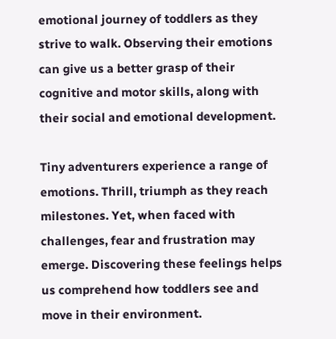emotional journey of toddlers as they strive to walk. Observing their emotions can give us a better grasp of their cognitive and motor skills, along with their social and emotional development.

Tiny adventurers experience a range of emotions. Thrill, triumph as they reach milestones. Yet, when faced with challenges, fear and frustration may emerge. Discovering these feelings helps us comprehend how toddlers see and move in their environment.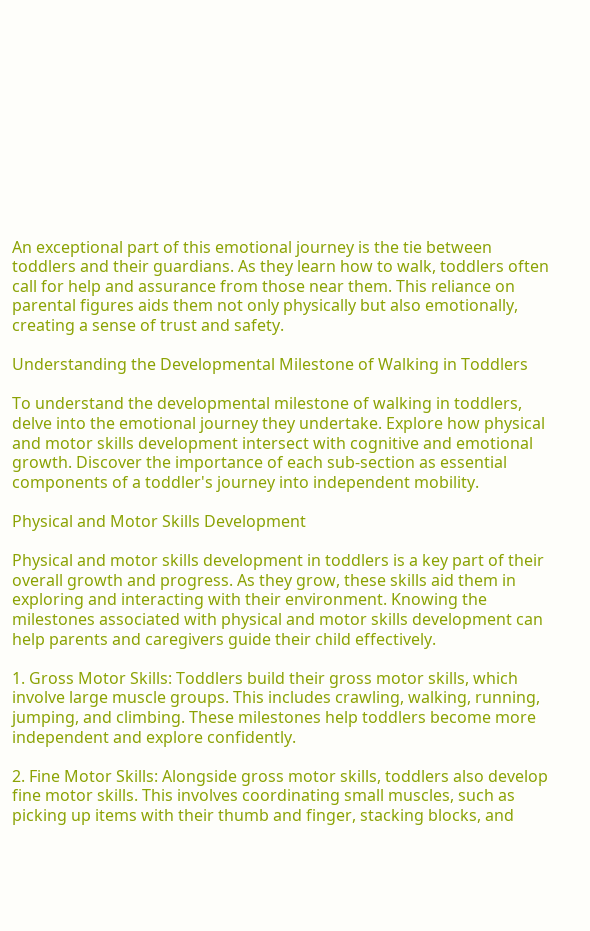An exceptional part of this emotional journey is the tie between toddlers and their guardians. As they learn how to walk, toddlers often call for help and assurance from those near them. This reliance on parental figures aids them not only physically but also emotionally, creating a sense of trust and safety.

Understanding the Developmental Milestone of Walking in Toddlers

To understand the developmental milestone of walking in toddlers, delve into the emotional journey they undertake. Explore how physical and motor skills development intersect with cognitive and emotional growth. Discover the importance of each sub-section as essential components of a toddler's journey into independent mobility.

Physical and Motor Skills Development

Physical and motor skills development in toddlers is a key part of their overall growth and progress. As they grow, these skills aid them in exploring and interacting with their environment. Knowing the milestones associated with physical and motor skills development can help parents and caregivers guide their child effectively.

1. Gross Motor Skills: Toddlers build their gross motor skills, which involve large muscle groups. This includes crawling, walking, running, jumping, and climbing. These milestones help toddlers become more independent and explore confidently.

2. Fine Motor Skills: Alongside gross motor skills, toddlers also develop fine motor skills. This involves coordinating small muscles, such as picking up items with their thumb and finger, stacking blocks, and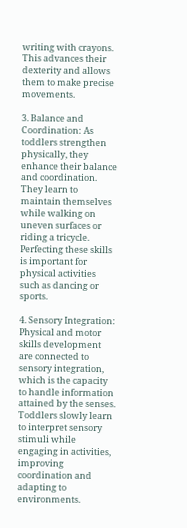writing with crayons. This advances their dexterity and allows them to make precise movements.

3. Balance and Coordination: As toddlers strengthen physically, they enhance their balance and coordination. They learn to maintain themselves while walking on uneven surfaces or riding a tricycle. Perfecting these skills is important for physical activities such as dancing or sports.

4. Sensory Integration: Physical and motor skills development are connected to sensory integration, which is the capacity to handle information attained by the senses. Toddlers slowly learn to interpret sensory stimuli while engaging in activities, improving coordination and adapting to environments.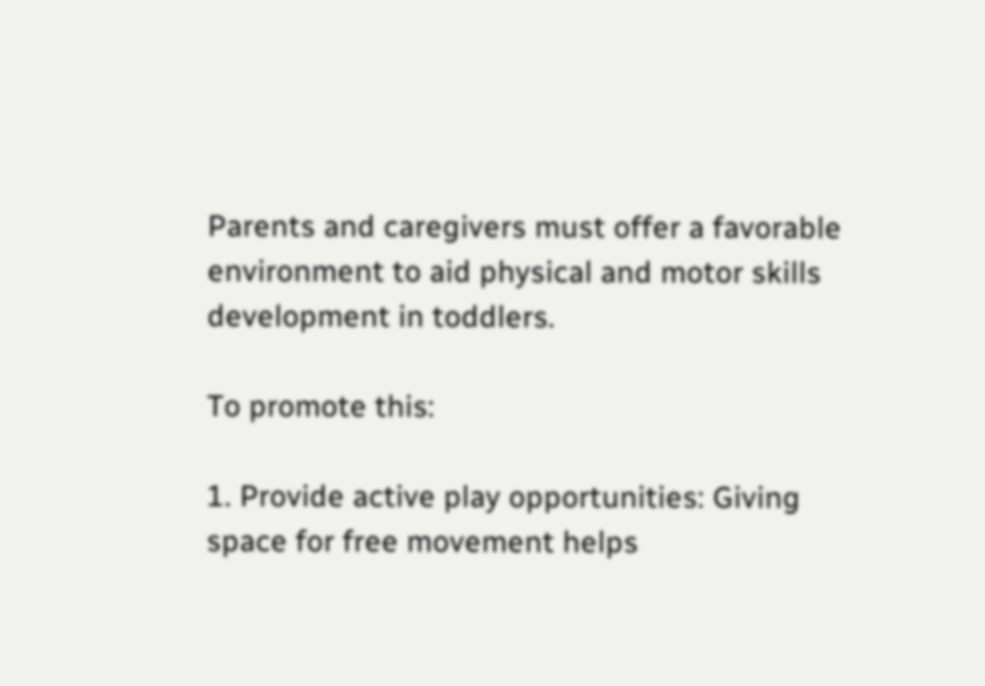Parents and caregivers must offer a favorable environment to aid physical and motor skills development in toddlers.

To promote this:

1. Provide active play opportunities: Giving space for free movement helps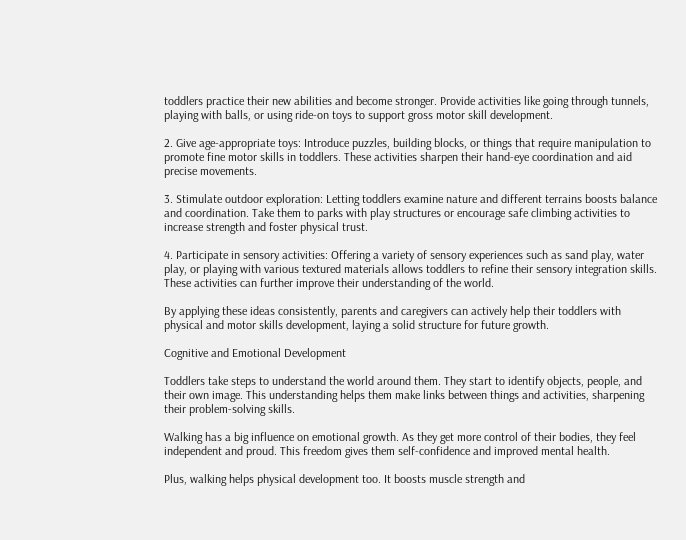toddlers practice their new abilities and become stronger. Provide activities like going through tunnels, playing with balls, or using ride-on toys to support gross motor skill development.

2. Give age-appropriate toys: Introduce puzzles, building blocks, or things that require manipulation to promote fine motor skills in toddlers. These activities sharpen their hand-eye coordination and aid precise movements.

3. Stimulate outdoor exploration: Letting toddlers examine nature and different terrains boosts balance and coordination. Take them to parks with play structures or encourage safe climbing activities to increase strength and foster physical trust.

4. Participate in sensory activities: Offering a variety of sensory experiences such as sand play, water play, or playing with various textured materials allows toddlers to refine their sensory integration skills. These activities can further improve their understanding of the world.

By applying these ideas consistently, parents and caregivers can actively help their toddlers with physical and motor skills development, laying a solid structure for future growth.

Cognitive and Emotional Development

Toddlers take steps to understand the world around them. They start to identify objects, people, and their own image. This understanding helps them make links between things and activities, sharpening their problem-solving skills.

Walking has a big influence on emotional growth. As they get more control of their bodies, they feel independent and proud. This freedom gives them self-confidence and improved mental health.

Plus, walking helps physical development too. It boosts muscle strength and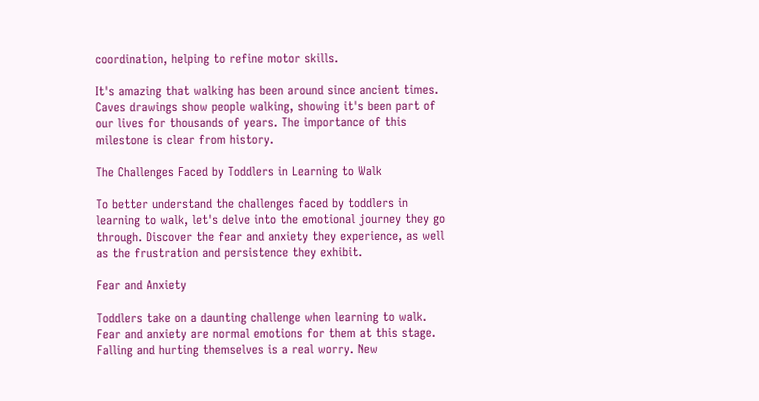coordination, helping to refine motor skills.

It's amazing that walking has been around since ancient times. Caves drawings show people walking, showing it's been part of our lives for thousands of years. The importance of this milestone is clear from history.

The Challenges Faced by Toddlers in Learning to Walk

To better understand the challenges faced by toddlers in learning to walk, let's delve into the emotional journey they go through. Discover the fear and anxiety they experience, as well as the frustration and persistence they exhibit.

Fear and Anxiety

Toddlers take on a daunting challenge when learning to walk. Fear and anxiety are normal emotions for them at this stage. Falling and hurting themselves is a real worry. New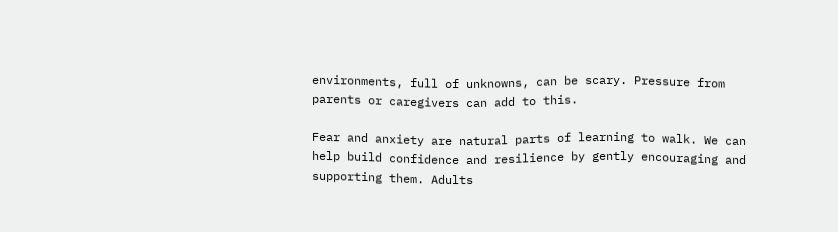environments, full of unknowns, can be scary. Pressure from parents or caregivers can add to this.

Fear and anxiety are natural parts of learning to walk. We can help build confidence and resilience by gently encouraging and supporting them. Adults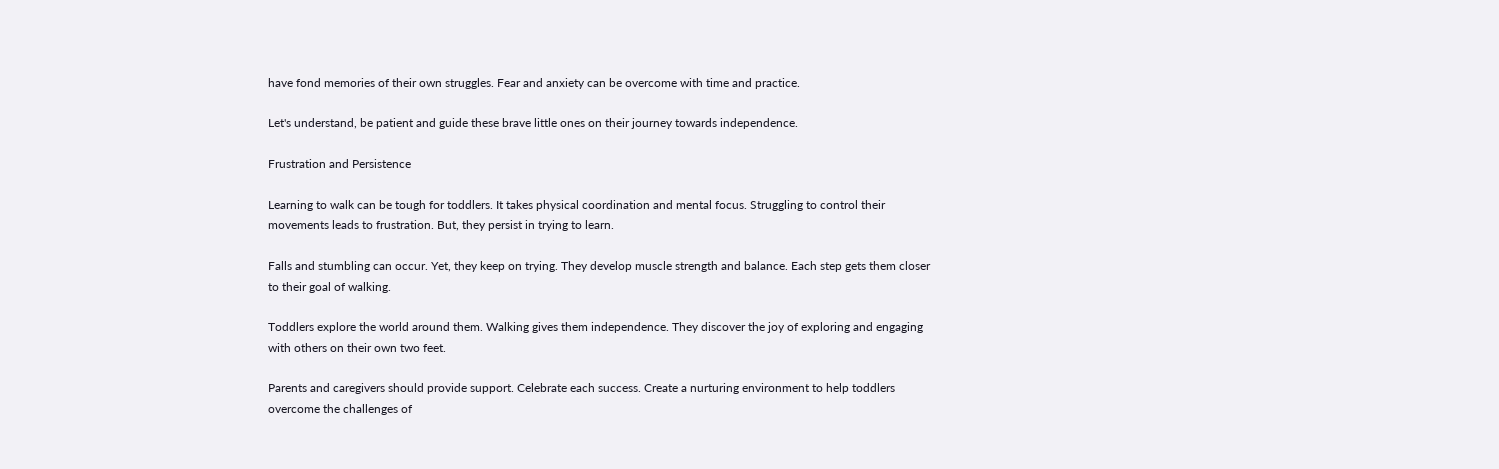have fond memories of their own struggles. Fear and anxiety can be overcome with time and practice.

Let's understand, be patient and guide these brave little ones on their journey towards independence.

Frustration and Persistence

Learning to walk can be tough for toddlers. It takes physical coordination and mental focus. Struggling to control their movements leads to frustration. But, they persist in trying to learn.

Falls and stumbling can occur. Yet, they keep on trying. They develop muscle strength and balance. Each step gets them closer to their goal of walking.

Toddlers explore the world around them. Walking gives them independence. They discover the joy of exploring and engaging with others on their own two feet.

Parents and caregivers should provide support. Celebrate each success. Create a nurturing environment to help toddlers overcome the challenges of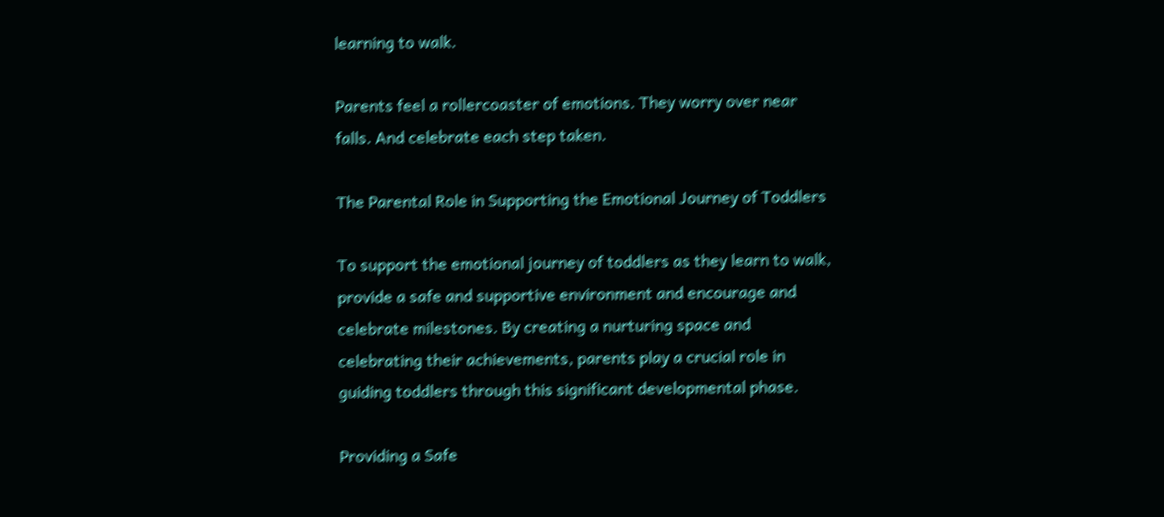learning to walk.

Parents feel a rollercoaster of emotions. They worry over near falls. And celebrate each step taken.

The Parental Role in Supporting the Emotional Journey of Toddlers

To support the emotional journey of toddlers as they learn to walk, provide a safe and supportive environment and encourage and celebrate milestones. By creating a nurturing space and celebrating their achievements, parents play a crucial role in guiding toddlers through this significant developmental phase.

Providing a Safe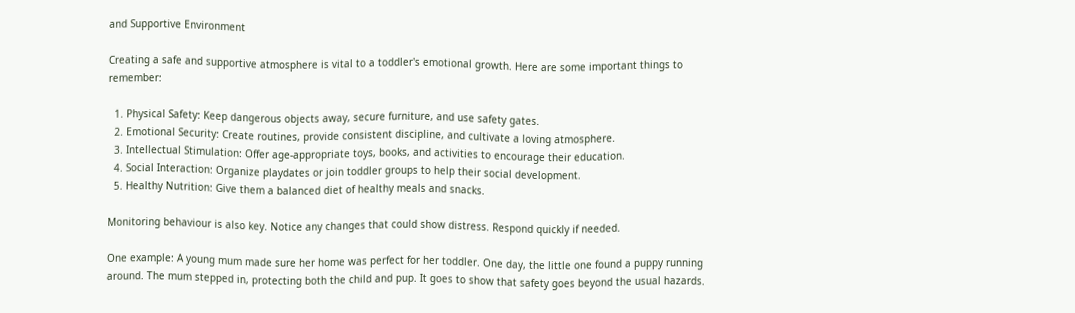and Supportive Environment

Creating a safe and supportive atmosphere is vital to a toddler's emotional growth. Here are some important things to remember:

  1. Physical Safety: Keep dangerous objects away, secure furniture, and use safety gates.
  2. Emotional Security: Create routines, provide consistent discipline, and cultivate a loving atmosphere.
  3. Intellectual Stimulation: Offer age-appropriate toys, books, and activities to encourage their education.
  4. Social Interaction: Organize playdates or join toddler groups to help their social development.
  5. Healthy Nutrition: Give them a balanced diet of healthy meals and snacks.

Monitoring behaviour is also key. Notice any changes that could show distress. Respond quickly if needed.

One example: A young mum made sure her home was perfect for her toddler. One day, the little one found a puppy running around. The mum stepped in, protecting both the child and pup. It goes to show that safety goes beyond the usual hazards.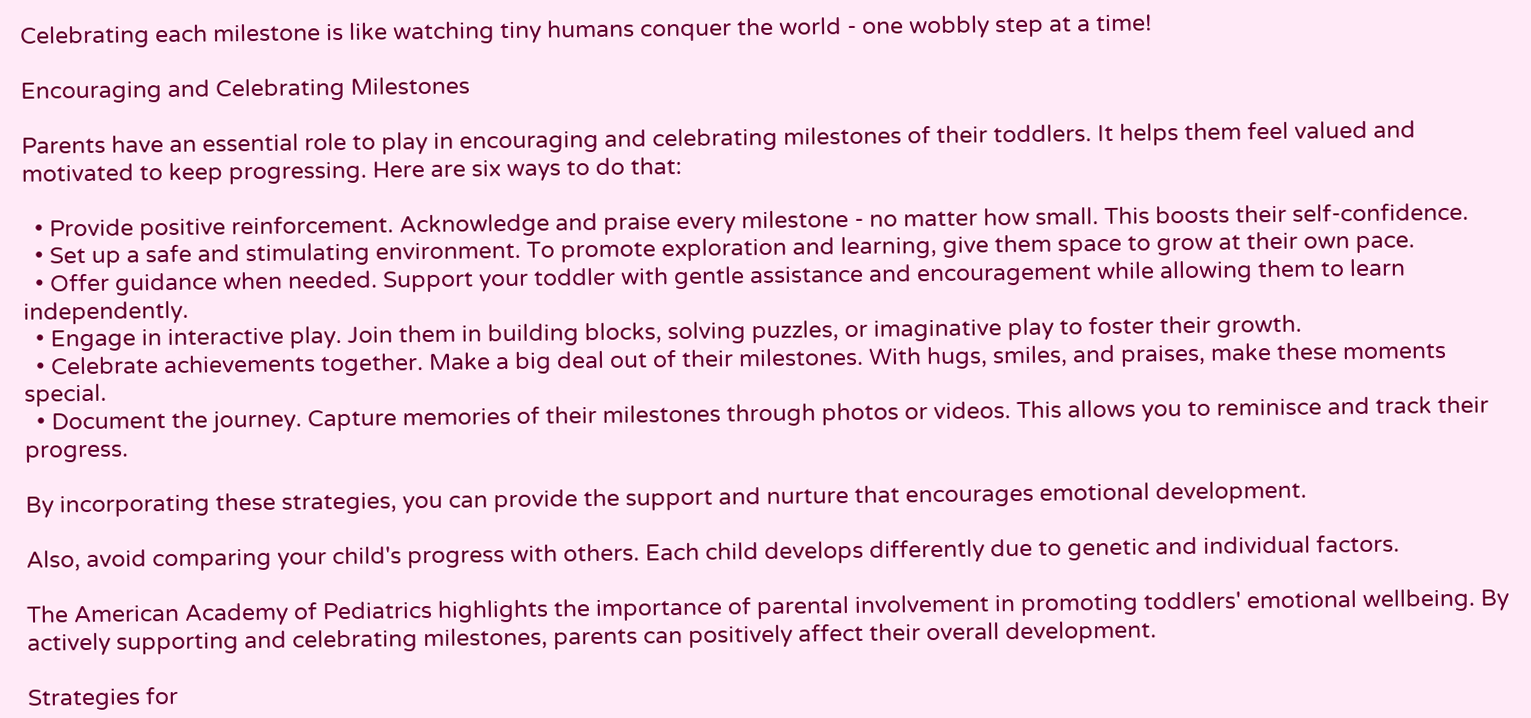Celebrating each milestone is like watching tiny humans conquer the world - one wobbly step at a time!

Encouraging and Celebrating Milestones

Parents have an essential role to play in encouraging and celebrating milestones of their toddlers. It helps them feel valued and motivated to keep progressing. Here are six ways to do that:

  • Provide positive reinforcement. Acknowledge and praise every milestone - no matter how small. This boosts their self-confidence.
  • Set up a safe and stimulating environment. To promote exploration and learning, give them space to grow at their own pace.
  • Offer guidance when needed. Support your toddler with gentle assistance and encouragement while allowing them to learn independently.
  • Engage in interactive play. Join them in building blocks, solving puzzles, or imaginative play to foster their growth.
  • Celebrate achievements together. Make a big deal out of their milestones. With hugs, smiles, and praises, make these moments special.
  • Document the journey. Capture memories of their milestones through photos or videos. This allows you to reminisce and track their progress.

By incorporating these strategies, you can provide the support and nurture that encourages emotional development.

Also, avoid comparing your child's progress with others. Each child develops differently due to genetic and individual factors.

The American Academy of Pediatrics highlights the importance of parental involvement in promoting toddlers' emotional wellbeing. By actively supporting and celebrating milestones, parents can positively affect their overall development.

Strategies for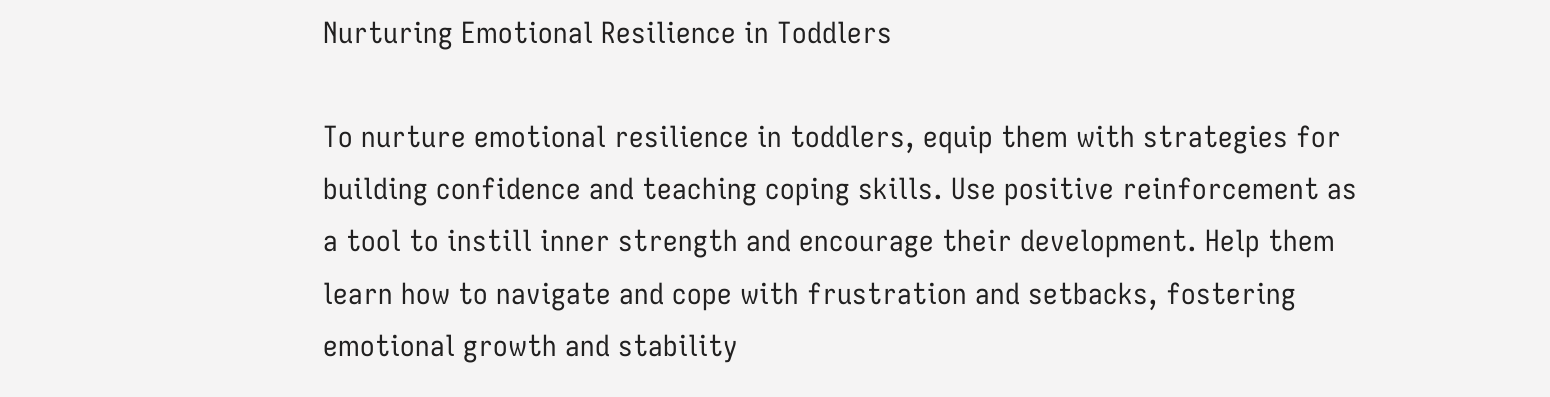Nurturing Emotional Resilience in Toddlers

To nurture emotional resilience in toddlers, equip them with strategies for building confidence and teaching coping skills. Use positive reinforcement as a tool to instill inner strength and encourage their development. Help them learn how to navigate and cope with frustration and setbacks, fostering emotional growth and stability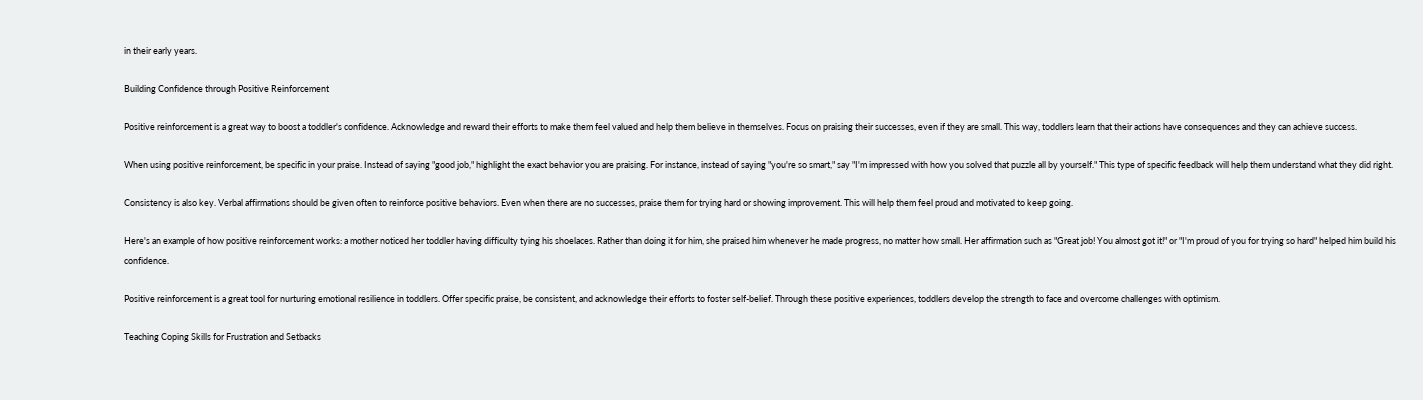in their early years.

Building Confidence through Positive Reinforcement

Positive reinforcement is a great way to boost a toddler's confidence. Acknowledge and reward their efforts to make them feel valued and help them believe in themselves. Focus on praising their successes, even if they are small. This way, toddlers learn that their actions have consequences and they can achieve success.

When using positive reinforcement, be specific in your praise. Instead of saying "good job," highlight the exact behavior you are praising. For instance, instead of saying "you're so smart," say "I'm impressed with how you solved that puzzle all by yourself." This type of specific feedback will help them understand what they did right.

Consistency is also key. Verbal affirmations should be given often to reinforce positive behaviors. Even when there are no successes, praise them for trying hard or showing improvement. This will help them feel proud and motivated to keep going.

Here's an example of how positive reinforcement works: a mother noticed her toddler having difficulty tying his shoelaces. Rather than doing it for him, she praised him whenever he made progress, no matter how small. Her affirmation such as "Great job! You almost got it!" or "I'm proud of you for trying so hard" helped him build his confidence.

Positive reinforcement is a great tool for nurturing emotional resilience in toddlers. Offer specific praise, be consistent, and acknowledge their efforts to foster self-belief. Through these positive experiences, toddlers develop the strength to face and overcome challenges with optimism.

Teaching Coping Skills for Frustration and Setbacks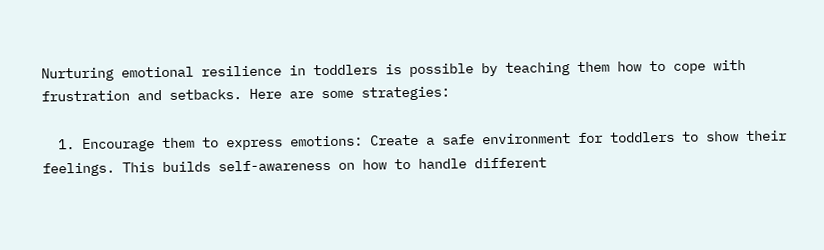Nurturing emotional resilience in toddlers is possible by teaching them how to cope with frustration and setbacks. Here are some strategies:

  1. Encourage them to express emotions: Create a safe environment for toddlers to show their feelings. This builds self-awareness on how to handle different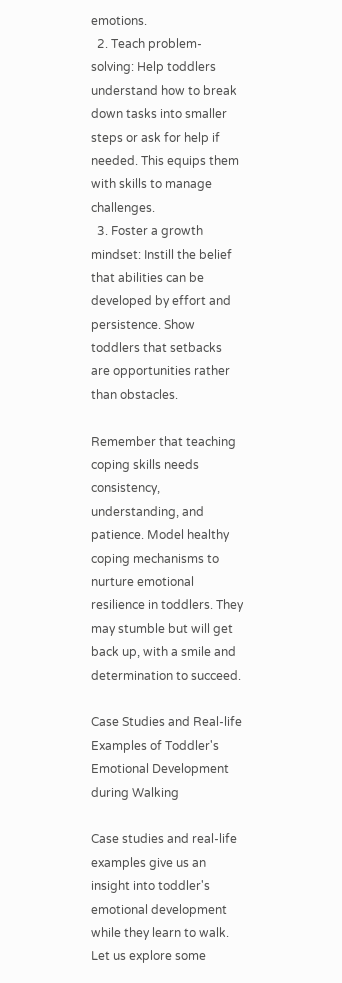emotions.
  2. Teach problem-solving: Help toddlers understand how to break down tasks into smaller steps or ask for help if needed. This equips them with skills to manage challenges.
  3. Foster a growth mindset: Instill the belief that abilities can be developed by effort and persistence. Show toddlers that setbacks are opportunities rather than obstacles.

Remember that teaching coping skills needs consistency, understanding, and patience. Model healthy coping mechanisms to nurture emotional resilience in toddlers. They may stumble but will get back up, with a smile and determination to succeed.

Case Studies and Real-life Examples of Toddler's Emotional Development during Walking

Case studies and real-life examples give us an insight into toddler's emotional development while they learn to walk. Let us explore some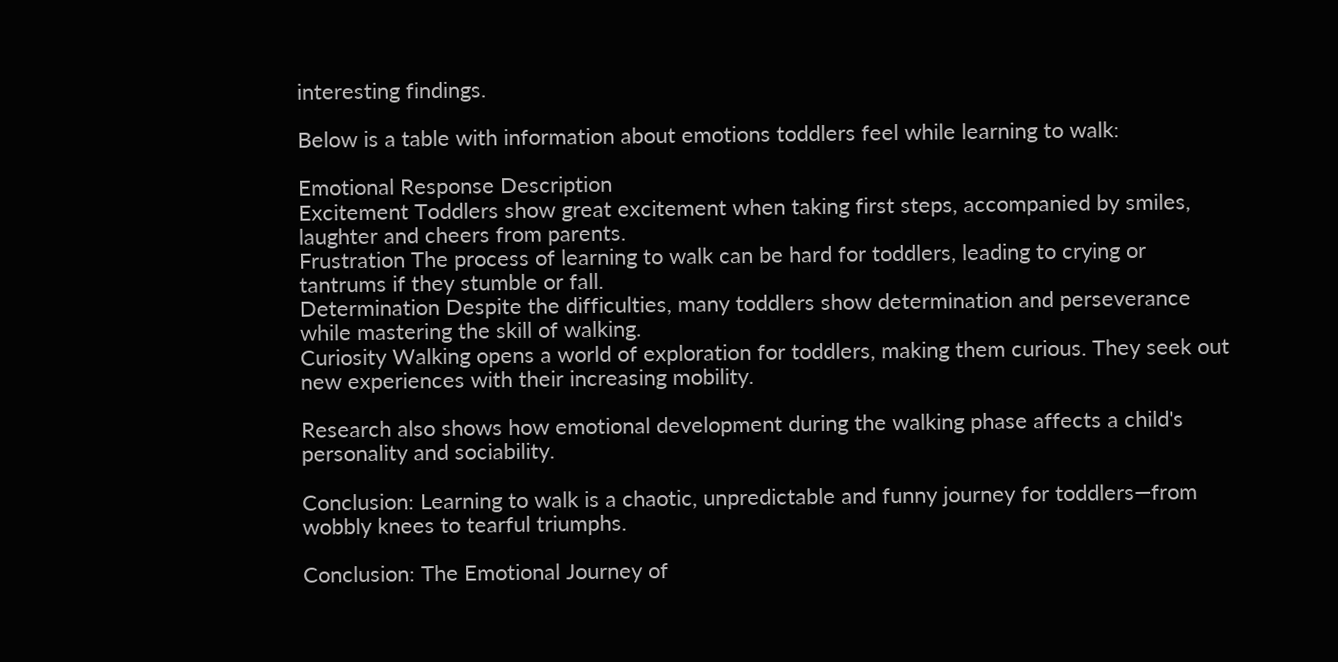interesting findings.

Below is a table with information about emotions toddlers feel while learning to walk:

Emotional Response Description
Excitement Toddlers show great excitement when taking first steps, accompanied by smiles, laughter and cheers from parents.
Frustration The process of learning to walk can be hard for toddlers, leading to crying or tantrums if they stumble or fall.
Determination Despite the difficulties, many toddlers show determination and perseverance while mastering the skill of walking.
Curiosity Walking opens a world of exploration for toddlers, making them curious. They seek out new experiences with their increasing mobility.

Research also shows how emotional development during the walking phase affects a child's personality and sociability.

Conclusion: Learning to walk is a chaotic, unpredictable and funny journey for toddlers—from wobbly knees to tearful triumphs.

Conclusion: The Emotional Journey of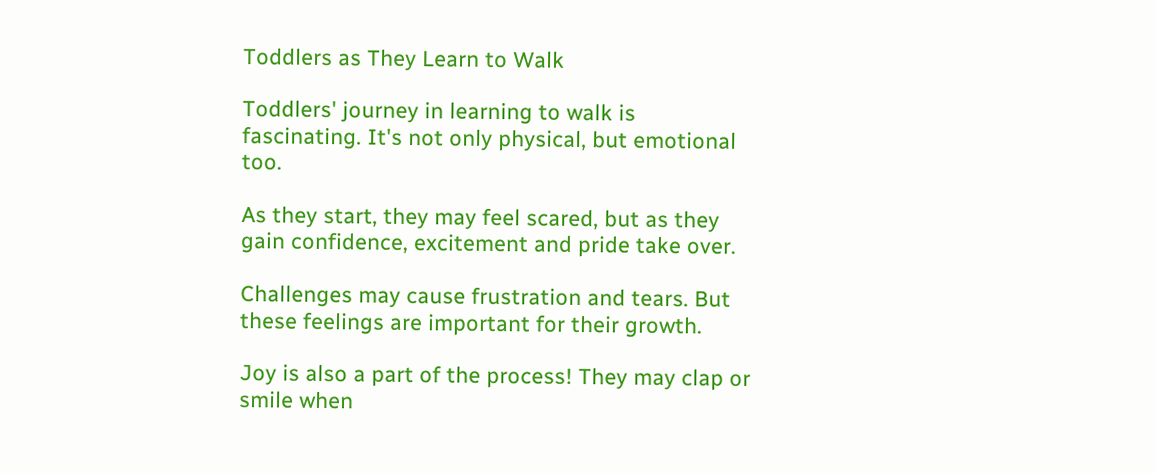Toddlers as They Learn to Walk

Toddlers' journey in learning to walk is fascinating. It's not only physical, but emotional too.

As they start, they may feel scared, but as they gain confidence, excitement and pride take over.

Challenges may cause frustration and tears. But these feelings are important for their growth.

Joy is also a part of the process! They may clap or smile when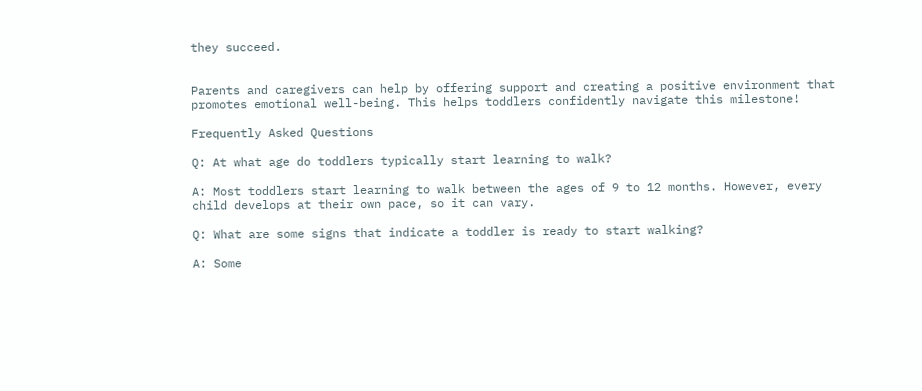they succeed.


Parents and caregivers can help by offering support and creating a positive environment that promotes emotional well-being. This helps toddlers confidently navigate this milestone!

Frequently Asked Questions

Q: At what age do toddlers typically start learning to walk?

A: Most toddlers start learning to walk between the ages of 9 to 12 months. However, every child develops at their own pace, so it can vary.

Q: What are some signs that indicate a toddler is ready to start walking?

A: Some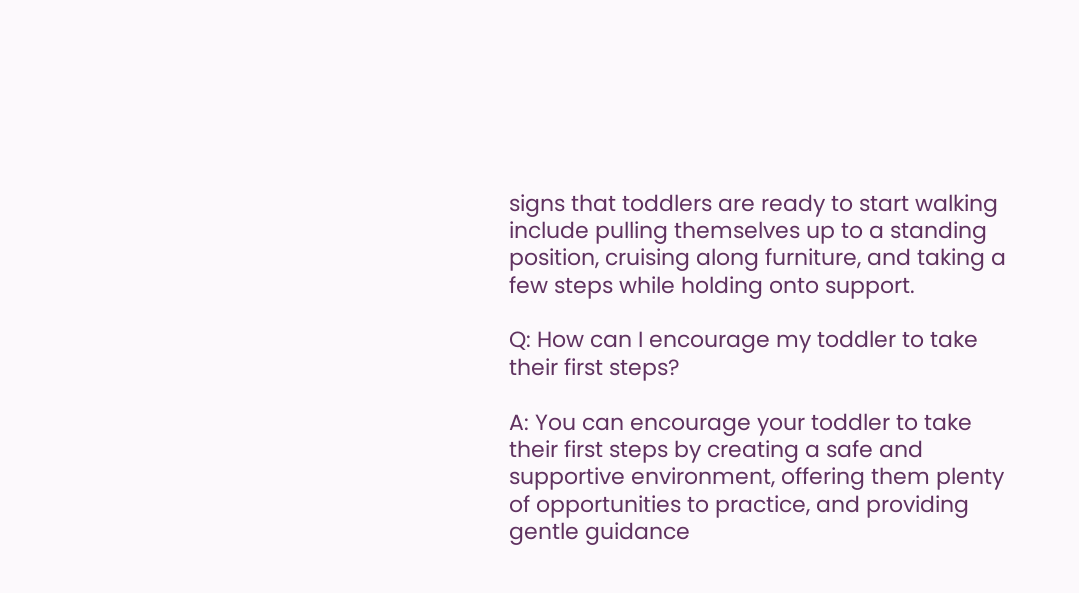signs that toddlers are ready to start walking include pulling themselves up to a standing position, cruising along furniture, and taking a few steps while holding onto support.

Q: How can I encourage my toddler to take their first steps?

A: You can encourage your toddler to take their first steps by creating a safe and supportive environment, offering them plenty of opportunities to practice, and providing gentle guidance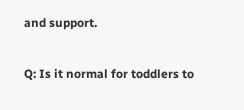and support.

Q: Is it normal for toddlers to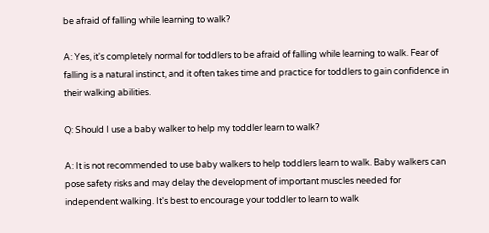be afraid of falling while learning to walk?

A: Yes, it's completely normal for toddlers to be afraid of falling while learning to walk. Fear of falling is a natural instinct, and it often takes time and practice for toddlers to gain confidence in their walking abilities.

Q: Should I use a baby walker to help my toddler learn to walk?

A: It is not recommended to use baby walkers to help toddlers learn to walk. Baby walkers can pose safety risks and may delay the development of important muscles needed for independent walking. It's best to encourage your toddler to learn to walk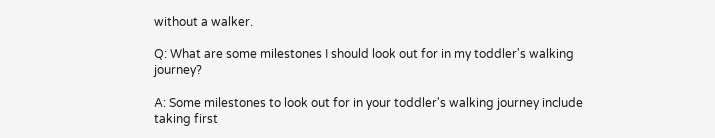without a walker.

Q: What are some milestones I should look out for in my toddler's walking journey?

A: Some milestones to look out for in your toddler's walking journey include taking first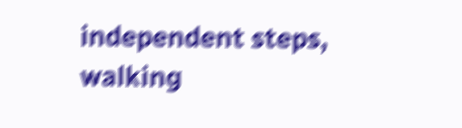independent steps, walking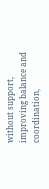without support, improving balance and coordination,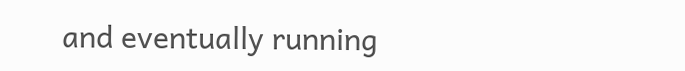and eventually running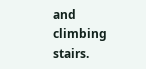and climbing stairs.